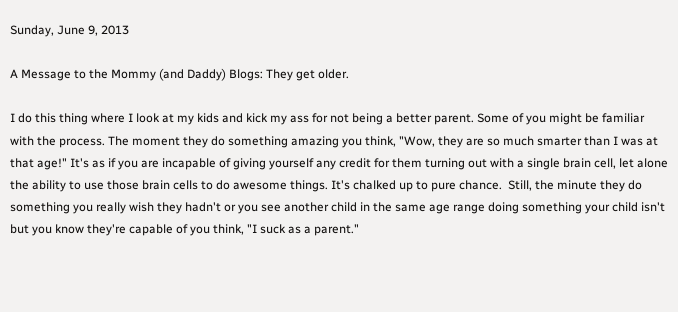Sunday, June 9, 2013

A Message to the Mommy (and Daddy) Blogs: They get older.

I do this thing where I look at my kids and kick my ass for not being a better parent. Some of you might be familiar with the process. The moment they do something amazing you think, "Wow, they are so much smarter than I was at that age!" It's as if you are incapable of giving yourself any credit for them turning out with a single brain cell, let alone the ability to use those brain cells to do awesome things. It's chalked up to pure chance.  Still, the minute they do something you really wish they hadn't or you see another child in the same age range doing something your child isn't but you know they're capable of you think, "I suck as a parent."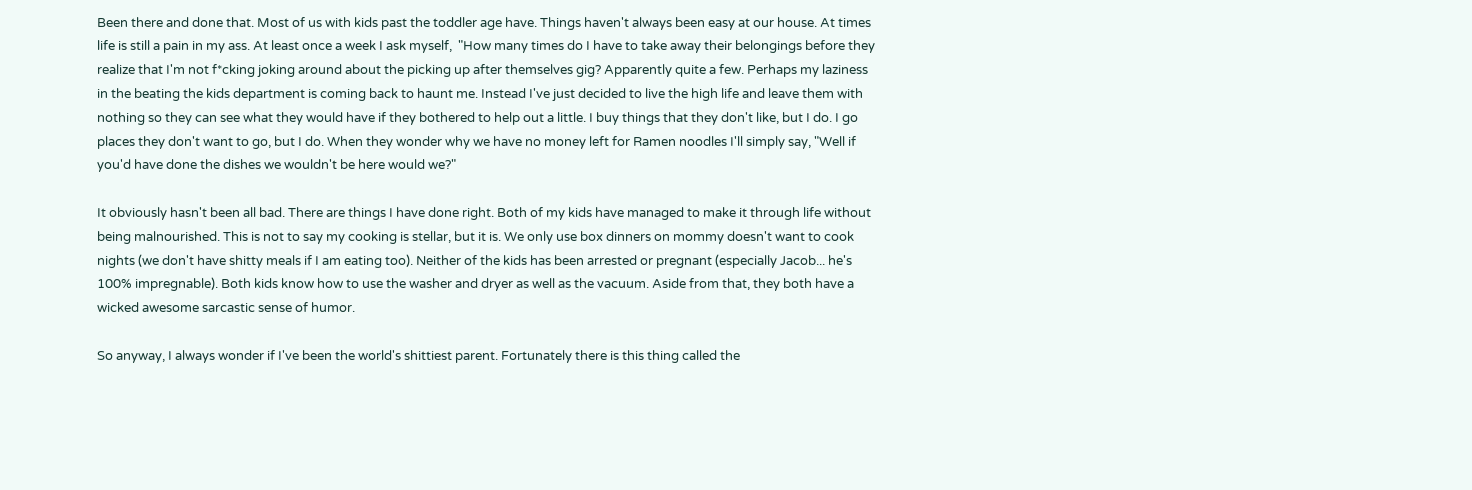Been there and done that. Most of us with kids past the toddler age have. Things haven't always been easy at our house. At times life is still a pain in my ass. At least once a week I ask myself,  "How many times do I have to take away their belongings before they realize that I'm not f*cking joking around about the picking up after themselves gig? Apparently quite a few. Perhaps my laziness in the beating the kids department is coming back to haunt me. Instead I've just decided to live the high life and leave them with nothing so they can see what they would have if they bothered to help out a little. I buy things that they don't like, but I do. I go places they don't want to go, but I do. When they wonder why we have no money left for Ramen noodles I'll simply say, "Well if you'd have done the dishes we wouldn't be here would we?"

It obviously hasn't been all bad. There are things I have done right. Both of my kids have managed to make it through life without being malnourished. This is not to say my cooking is stellar, but it is. We only use box dinners on mommy doesn't want to cook nights (we don't have shitty meals if I am eating too). Neither of the kids has been arrested or pregnant (especially Jacob... he's 100% impregnable). Both kids know how to use the washer and dryer as well as the vacuum. Aside from that, they both have a wicked awesome sarcastic sense of humor.

So anyway, I always wonder if I've been the world's shittiest parent. Fortunately there is this thing called the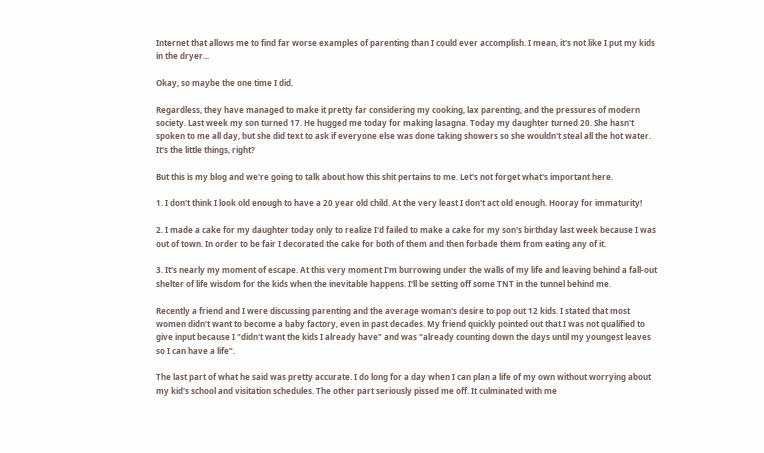Internet that allows me to find far worse examples of parenting than I could ever accomplish. I mean, it's not like I put my kids in the dryer...

Okay, so maybe the one time I did.

Regardless, they have managed to make it pretty far considering my cooking, lax parenting, and the pressures of modern society. Last week my son turned 17. He hugged me today for making lasagna. Today my daughter turned 20. She hasn't spoken to me all day, but she did text to ask if everyone else was done taking showers so she wouldn't steal all the hot water. It's the little things, right?

But this is my blog and we're going to talk about how this shit pertains to me. Let's not forget what's important here.

1. I don't think I look old enough to have a 20 year old child. At the very least I don't act old enough. Hooray for immaturity!

2. I made a cake for my daughter today only to realize I'd failed to make a cake for my son's birthday last week because I was out of town. In order to be fair I decorated the cake for both of them and then forbade them from eating any of it.

3. It's nearly my moment of escape. At this very moment I'm burrowing under the walls of my life and leaving behind a fall-out shelter of life wisdom for the kids when the inevitable happens. I'll be setting off some TNT in the tunnel behind me.

Recently a friend and I were discussing parenting and the average woman's desire to pop out 12 kids. I stated that most women didn't want to become a baby factory, even in past decades. My friend quickly pointed out that I was not qualified to give input because I "didn't want the kids I already have" and was "already counting down the days until my youngest leaves so I can have a life".

The last part of what he said was pretty accurate. I do long for a day when I can plan a life of my own without worrying about my kid's school and visitation schedules. The other part seriously pissed me off. It culminated with me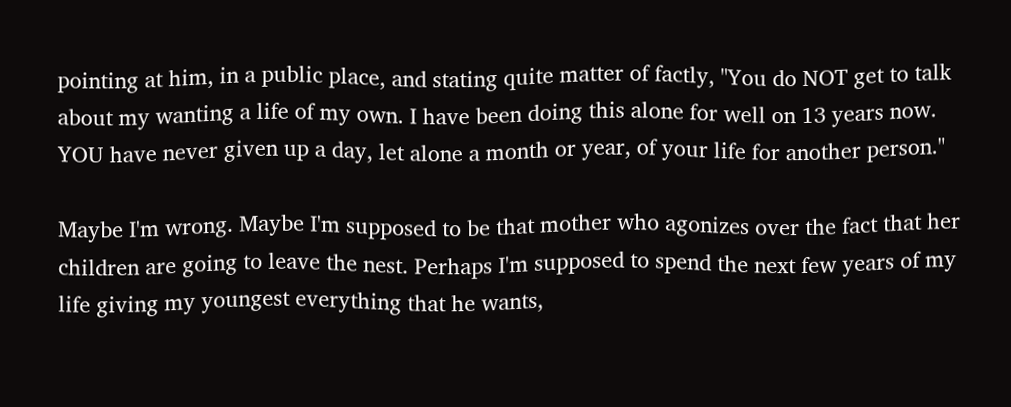pointing at him, in a public place, and stating quite matter of factly, "You do NOT get to talk about my wanting a life of my own. I have been doing this alone for well on 13 years now. YOU have never given up a day, let alone a month or year, of your life for another person."

Maybe I'm wrong. Maybe I'm supposed to be that mother who agonizes over the fact that her children are going to leave the nest. Perhaps I'm supposed to spend the next few years of my life giving my youngest everything that he wants,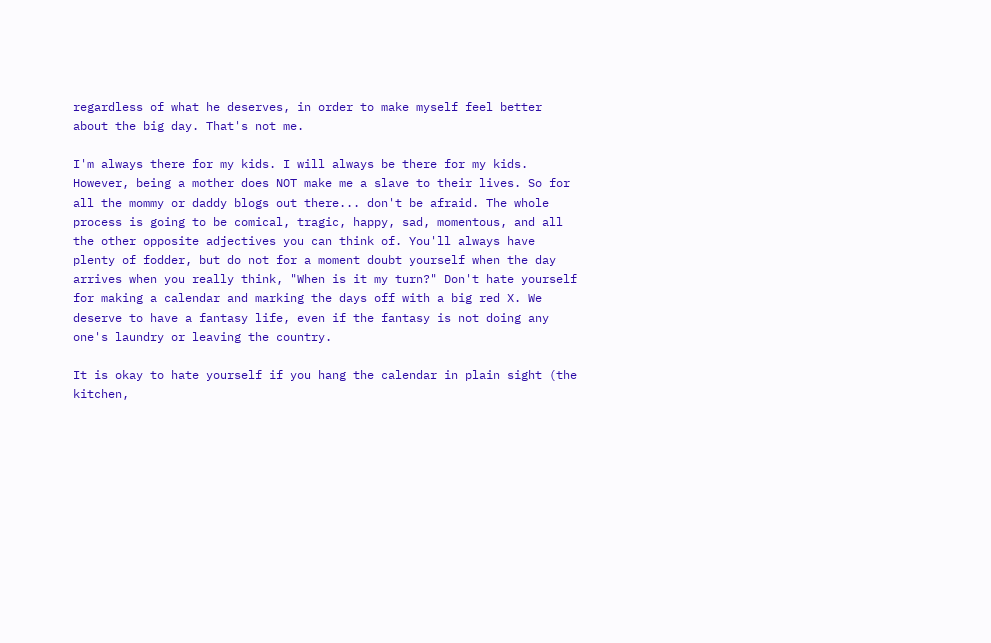regardless of what he deserves, in order to make myself feel better about the big day. That's not me.

I'm always there for my kids. I will always be there for my kids. However, being a mother does NOT make me a slave to their lives. So for all the mommy or daddy blogs out there... don't be afraid. The whole process is going to be comical, tragic, happy, sad, momentous, and all the other opposite adjectives you can think of. You'll always have plenty of fodder, but do not for a moment doubt yourself when the day arrives when you really think, "When is it my turn?" Don't hate yourself for making a calendar and marking the days off with a big red X. We deserve to have a fantasy life, even if the fantasy is not doing any one's laundry or leaving the country.

It is okay to hate yourself if you hang the calendar in plain sight (the kitchen,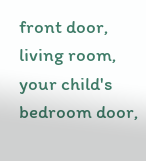front door, living room, your child's bedroom door,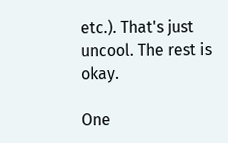etc.). That's just uncool. The rest is okay.

One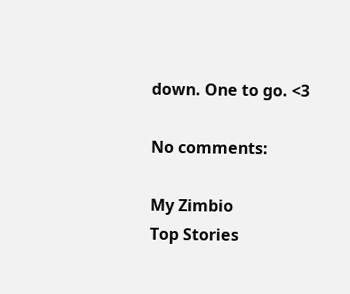down. One to go. <3

No comments:

My Zimbio
Top Stories